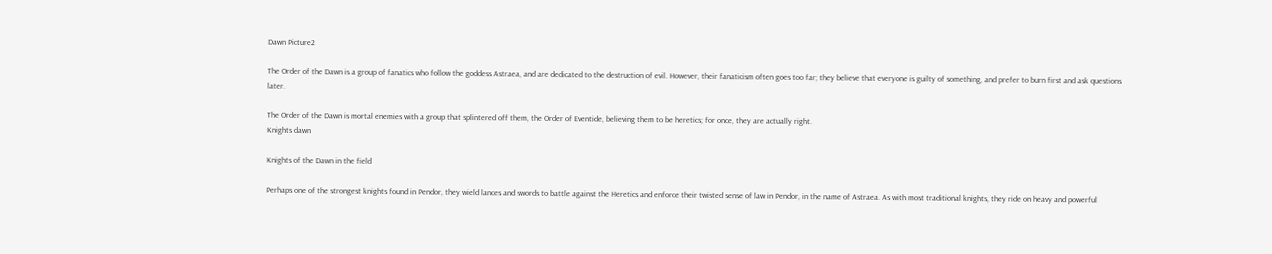Dawn Picture2

The Order of the Dawn is a group of fanatics who follow the goddess Astraea, and are dedicated to the destruction of evil. However, their fanaticism often goes too far; they believe that everyone is guilty of something, and prefer to burn first and ask questions later.

The Order of the Dawn is mortal enemies with a group that splintered off them, the Order of Eventide, believing them to be heretics; for once, they are actually right.
Knights dawn

Knights of the Dawn in the field

Perhaps one of the strongest knights found in Pendor, they wield lances and swords to battle against the Heretics and enforce their twisted sense of law in Pendor, in the name of Astraea. As with most traditional knights, they ride on heavy and powerful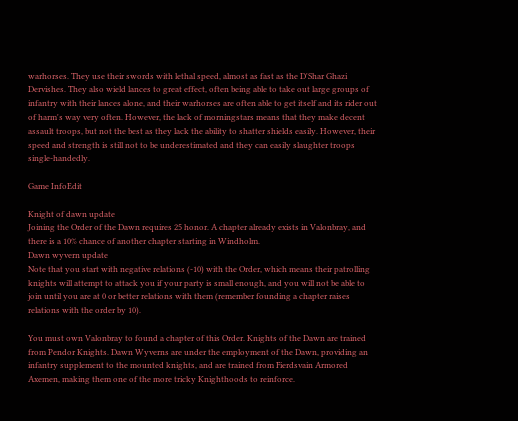warhorses. They use their swords with lethal speed, almost as fast as the D'Shar Ghazi Dervishes. They also wield lances to great effect, often being able to take out large groups of infantry with their lances alone, and their warhorses are often able to get itself and its rider out of harm's way very often. However, the lack of morningstars means that they make decent assault troops, but not the best as they lack the ability to shatter shields easily. However, their speed and strength is still not to be underestimated and they can easily slaughter troops single-handedly.

Game InfoEdit

Knight of dawn update
Joining the Order of the Dawn requires 25 honor. A chapter already exists in Valonbray, and there is a 10% chance of another chapter starting in Windholm.
Dawn wyvern update
Note that you start with negative relations (-10) with the Order, which means their patrolling knights will attempt to attack you if your party is small enough, and you will not be able to join until you are at 0 or better relations with them (remember founding a chapter raises relations with the order by 10).

You must own Valonbray to found a chapter of this Order. Knights of the Dawn are trained from Pendor Knights. Dawn Wyverns are under the employment of the Dawn, providing an infantry supplement to the mounted knights, and are trained from Fierdsvain Armored Axemen, making them one of the more tricky Knighthoods to reinforce.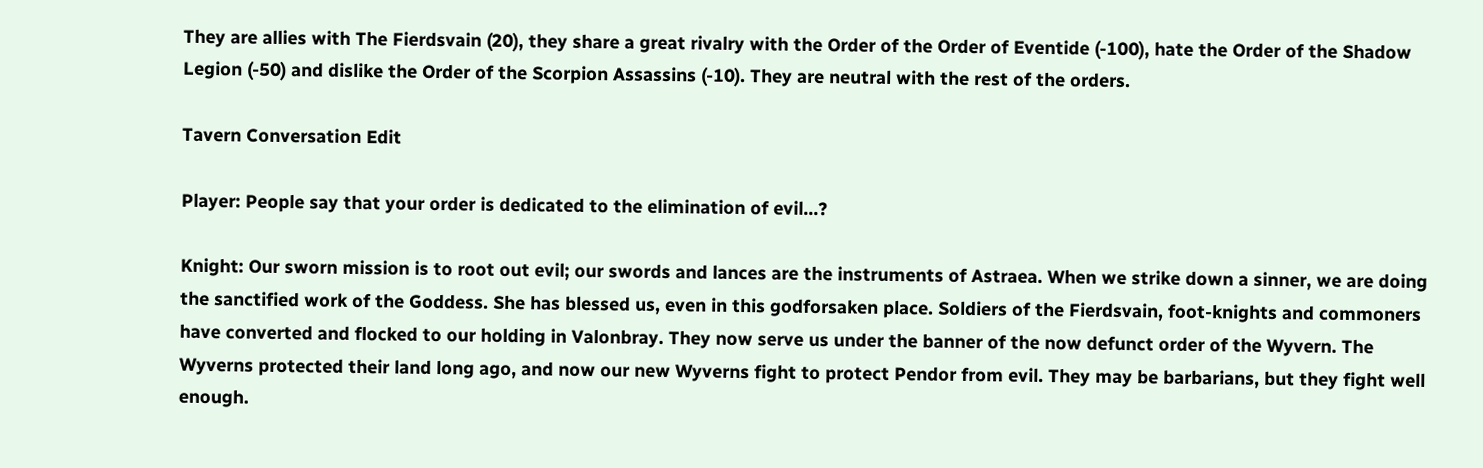They are allies with The Fierdsvain (20), they share a great rivalry with the Order of the Order of Eventide (-100), hate the Order of the Shadow Legion (-50) and dislike the Order of the Scorpion Assassins (-10). They are neutral with the rest of the orders.

Tavern Conversation Edit

Player: People say that your order is dedicated to the elimination of evil...?

Knight: Our sworn mission is to root out evil; our swords and lances are the instruments of Astraea. When we strike down a sinner, we are doing the sanctified work of the Goddess. She has blessed us, even in this godforsaken place. Soldiers of the Fierdsvain, foot-knights and commoners have converted and flocked to our holding in Valonbray. They now serve us under the banner of the now defunct order of the Wyvern. The Wyverns protected their land long ago, and now our new Wyverns fight to protect Pendor from evil. They may be barbarians, but they fight well enough.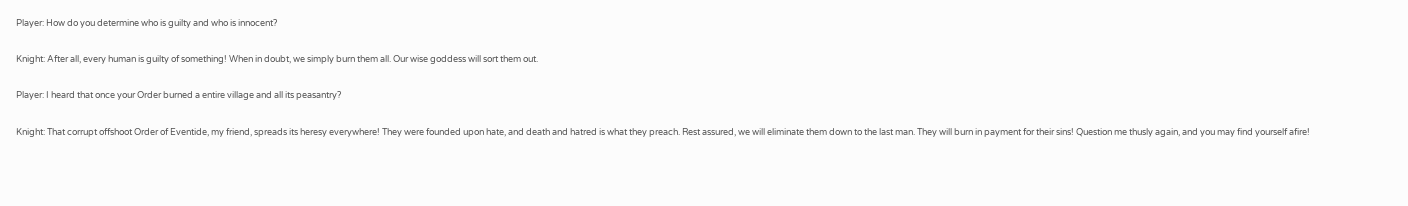Player: How do you determine who is guilty and who is innocent?

Knight: After all, every human is guilty of something! When in doubt, we simply burn them all. Our wise goddess will sort them out.

Player: I heard that once your Order burned a entire village and all its peasantry?

Knight: That corrupt offshoot Order of Eventide, my friend, spreads its heresy everywhere! They were founded upon hate, and death and hatred is what they preach. Rest assured, we will eliminate them down to the last man. They will burn in payment for their sins! Question me thusly again, and you may find yourself afire!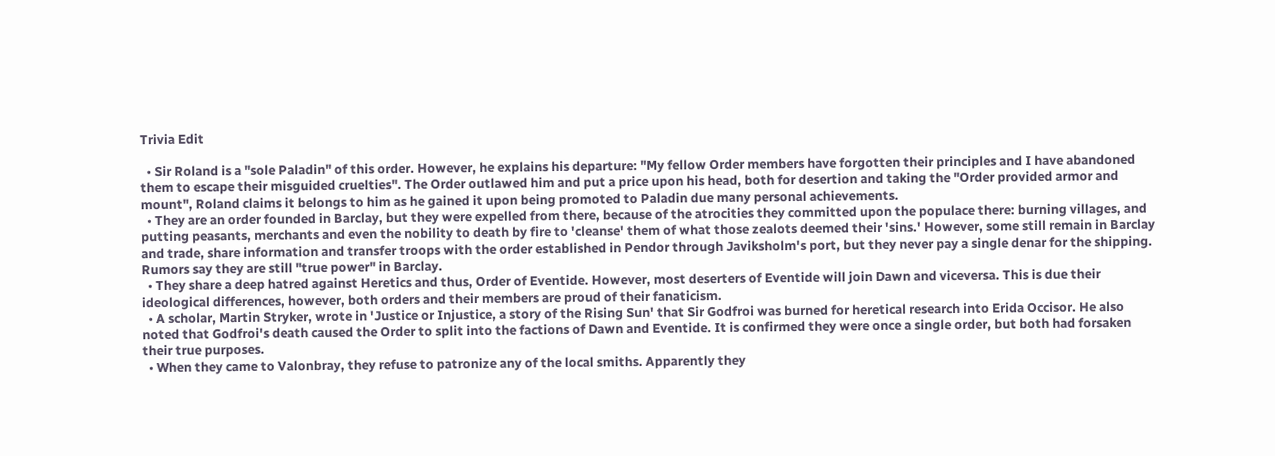Trivia Edit

  • Sir Roland is a "sole Paladin" of this order. However, he explains his departure: "My fellow Order members have forgotten their principles and I have abandoned them to escape their misguided cruelties". The Order outlawed him and put a price upon his head, both for desertion and taking the "Order provided armor and mount", Roland claims it belongs to him as he gained it upon being promoted to Paladin due many personal achievements.
  • They are an order founded in Barclay, but they were expelled from there, because of the atrocities they committed upon the populace there: burning villages, and putting peasants, merchants and even the nobility to death by fire to 'cleanse' them of what those zealots deemed their 'sins.' However, some still remain in Barclay and trade, share information and transfer troops with the order established in Pendor through Javiksholm's port, but they never pay a single denar for the shipping. Rumors say they are still "true power" in Barclay.
  • They share a deep hatred against Heretics and thus, Order of Eventide. However, most deserters of Eventide will join Dawn and viceversa. This is due their ideological differences, however, both orders and their members are proud of their fanaticism.
  • A scholar, Martin Stryker, wrote in 'Justice or Injustice, a story of the Rising Sun' that Sir Godfroi was burned for heretical research into Erida Occisor. He also noted that Godfroi's death caused the Order to split into the factions of Dawn and Eventide. It is confirmed they were once a single order, but both had forsaken their true purposes.
  • When they came to Valonbray, they refuse to patronize any of the local smiths. Apparently they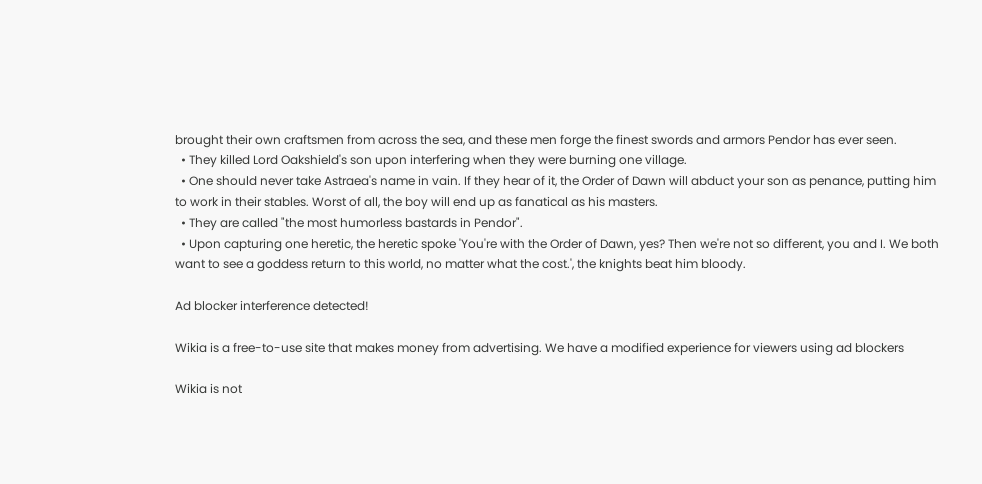brought their own craftsmen from across the sea, and these men forge the finest swords and armors Pendor has ever seen.
  • They killed Lord Oakshield's son upon interfering when they were burning one village.
  • One should never take Astraea's name in vain. If they hear of it, the Order of Dawn will abduct your son as penance, putting him to work in their stables. Worst of all, the boy will end up as fanatical as his masters.
  • They are called "the most humorless bastards in Pendor".
  • Upon capturing one heretic, the heretic spoke 'You're with the Order of Dawn, yes? Then we're not so different, you and I. We both want to see a goddess return to this world, no matter what the cost.', the knights beat him bloody.

Ad blocker interference detected!

Wikia is a free-to-use site that makes money from advertising. We have a modified experience for viewers using ad blockers

Wikia is not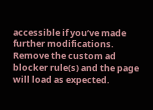accessible if you’ve made further modifications. Remove the custom ad blocker rule(s) and the page will load as expected.